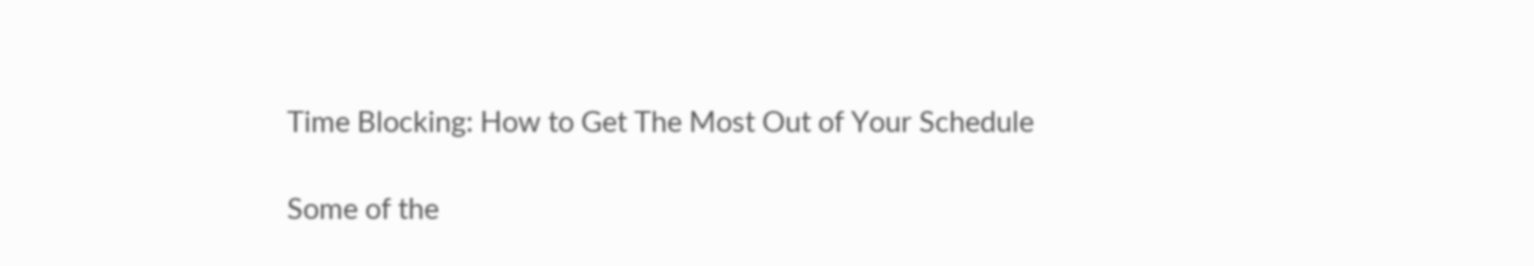Time Blocking: How to Get The Most Out of Your Schedule

Some of the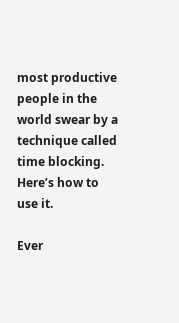most productive people in the world swear by a technique called time blocking. Here’s how to use it.

Ever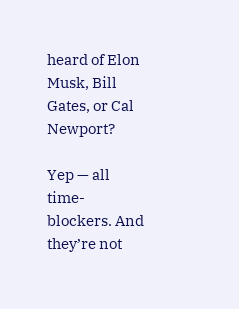heard of Elon Musk, Bill Gates, or Cal Newport?

Yep — all time-blockers. And they’re not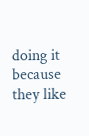doing it because they like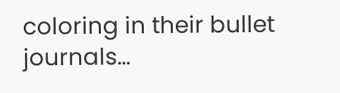coloring in their bullet journals…